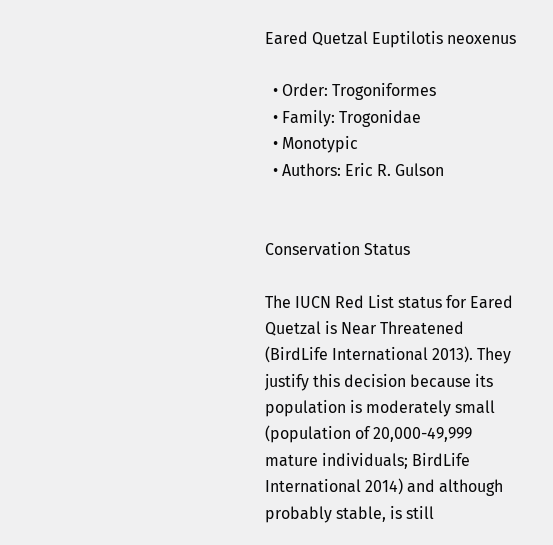Eared Quetzal Euptilotis neoxenus

  • Order: Trogoniformes
  • Family: Trogonidae
  • Monotypic
  • Authors: Eric R. Gulson


Conservation Status

The IUCN Red List status for Eared Quetzal is Near Threatened (BirdLife International 2013). They justify this decision because its population is moderately small (population of 20,000-49,999 mature individuals; BirdLife International 2014) and although probably stable, is still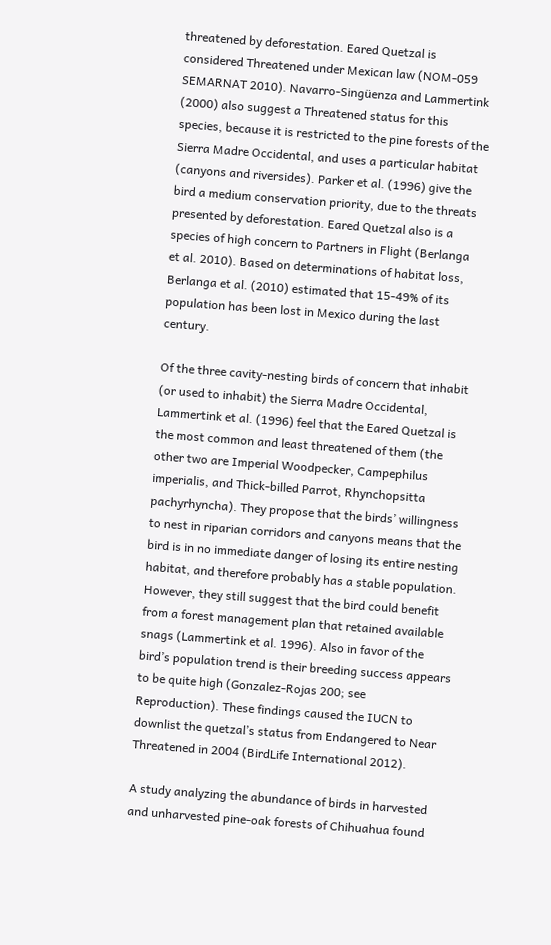threatened by deforestation. Eared Quetzal is considered Threatened under Mexican law (NOM-059 SEMARNAT 2010). Navarro-Singüenza and Lammertink (2000) also suggest a Threatened status for this species, because it is restricted to the pine forests of the Sierra Madre Occidental, and uses a particular habitat (canyons and riversides). Parker et al. (1996) give the bird a medium conservation priority, due to the threats presented by deforestation. Eared Quetzal also is a species of high concern to Partners in Flight (Berlanga et al. 2010). Based on determinations of habitat loss, Berlanga et al. (2010) estimated that 15-49% of its population has been lost in Mexico during the last century.

Of the three cavity-nesting birds of concern that inhabit (or used to inhabit) the Sierra Madre Occidental, Lammertink et al. (1996) feel that the Eared Quetzal is the most common and least threatened of them (the other two are Imperial Woodpecker, Campephilus imperialis, and Thick-billed Parrot, Rhynchopsitta pachyrhyncha). They propose that the birds’ willingness to nest in riparian corridors and canyons means that the bird is in no immediate danger of losing its entire nesting habitat, and therefore probably has a stable population. However, they still suggest that the bird could benefit from a forest management plan that retained available snags (Lammertink et al. 1996). Also in favor of the bird’s population trend is their breeding success appears to be quite high (Gonzalez-Rojas 200; see Reproduction). These findings caused the IUCN to downlist the quetzal’s status from Endangered to Near Threatened in 2004 (BirdLife International 2012).

A study analyzing the abundance of birds in harvested and unharvested pine-oak forests of Chihuahua found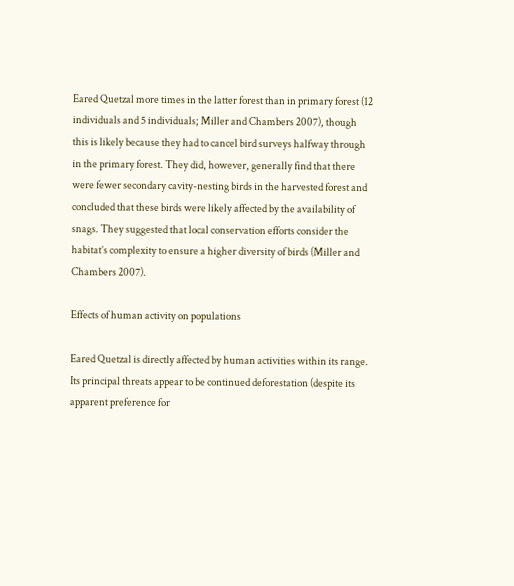Eared Quetzal more times in the latter forest than in primary forest (12 individuals and 5 individuals; Miller and Chambers 2007), though this is likely because they had to cancel bird surveys halfway through in the primary forest. They did, however, generally find that there were fewer secondary cavity-nesting birds in the harvested forest and concluded that these birds were likely affected by the availability of snags. They suggested that local conservation efforts consider the habitat’s complexity to ensure a higher diversity of birds (Miller and Chambers 2007).

Effects of human activity on populations

Eared Quetzal is directly affected by human activities within its range. Its principal threats appear to be continued deforestation (despite its apparent preference for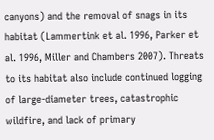canyons) and the removal of snags in its habitat (Lammertink et al. 1996, Parker et al. 1996, Miller and Chambers 2007). Threats to its habitat also include continued logging of large-diameter trees, catastrophic wildfire, and lack of primary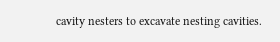cavity nesters to excavate nesting cavities.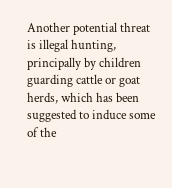Another potential threat is illegal hunting, principally by children guarding cattle or goat herds, which has been suggested to induce some of the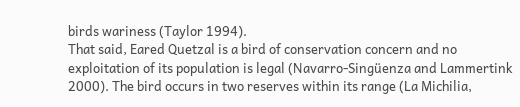birds wariness (Taylor 1994).
That said, Eared Quetzal is a bird of conservation concern and no exploitation of its population is legal (Navarro-Singüenza and Lammertink 2000). The bird occurs in two reserves within its range (La Michilia,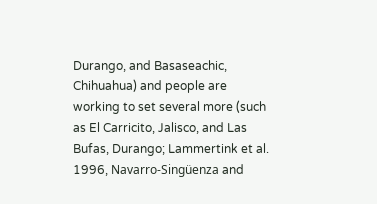Durango, and Basaseachic, Chihuahua) and people are working to set several more (such as El Carricito, Jalisco, and Las Bufas, Durango; Lammertink et al. 1996, Navarro-Singüenza and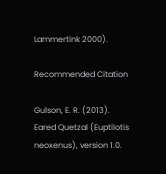Lammertink 2000).

Recommended Citation

Gulson, E. R. (2013). Eared Quetzal (Euptilotis neoxenus), version 1.0.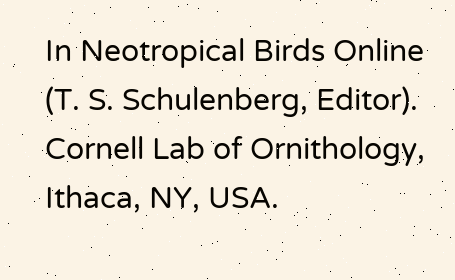In Neotropical Birds Online (T. S. Schulenberg, Editor). Cornell Lab of Ornithology, Ithaca, NY, USA.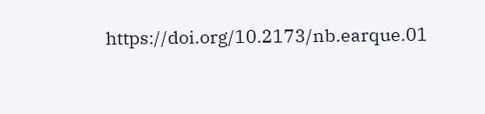https://doi.org/10.2173/nb.earque.01